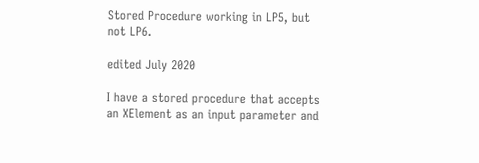Stored Procedure working in LP5, but not LP6.

edited July 2020

I have a stored procedure that accepts an XElement as an input parameter and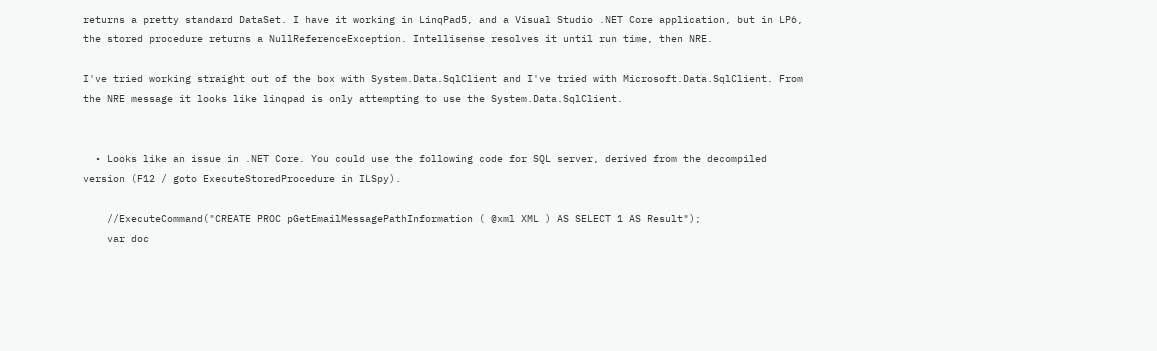returns a pretty standard DataSet. I have it working in LinqPad5, and a Visual Studio .NET Core application, but in LP6, the stored procedure returns a NullReferenceException. Intellisense resolves it until run time, then NRE.

I've tried working straight out of the box with System.Data.SqlClient and I've tried with Microsoft.Data.SqlClient. From the NRE message it looks like linqpad is only attempting to use the System.Data.SqlClient.


  • Looks like an issue in .NET Core. You could use the following code for SQL server, derived from the decompiled version (F12 / goto ExecuteStoredProcedure in ILSpy).

    //ExecuteCommand("CREATE PROC pGetEmailMessagePathInformation ( @xml XML ) AS SELECT 1 AS Result");
    var doc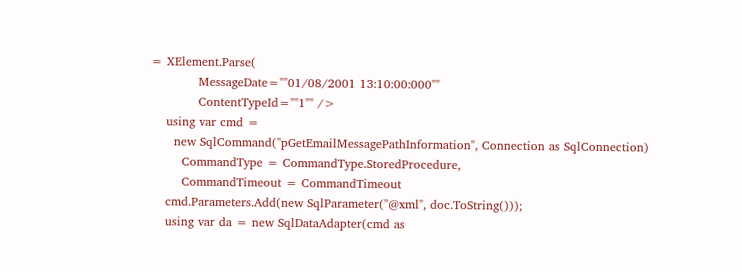= XElement.Parse(
            MessageDate=""01/08/2001 13:10:00:000""
            ContentTypeId=""1"" />
    using var cmd =
      new SqlCommand("pGetEmailMessagePathInformation", Connection as SqlConnection)
        CommandType = CommandType.StoredProcedure,
        CommandTimeout = CommandTimeout
    cmd.Parameters.Add(new SqlParameter("@xml", doc.ToString()));
    using var da = new SqlDataAdapter(cmd as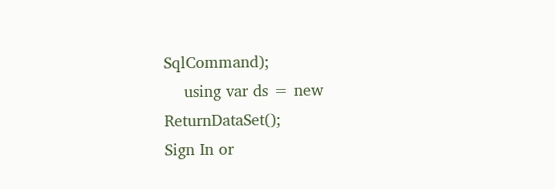SqlCommand);
    using var ds = new ReturnDataSet();
Sign In or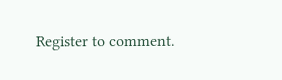Register to comment.